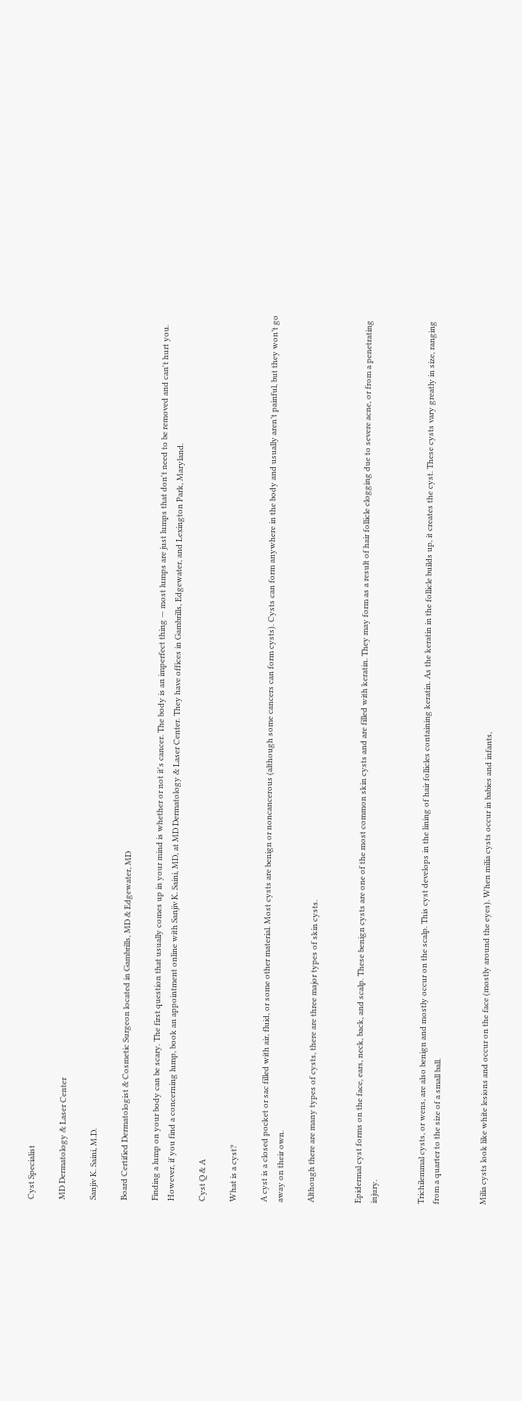Cyst Specialist

MD Dermatology & Laser Center

Sanjiv K. Saini, M.D.

Board Certified Dermatologist & Cosmetic Surgeon located in Gambrills, MD & Edgewater, MD

Finding a lump on your body can be scary. The first question that usually comes up in your mind is whether or not it's cancer. The body is an imperfect thing — most lumps are just lumps that don't need to be removed and can't hurt you. However, if you find a concerning lump, book an appointment online with Sanjiv K. Saini, MD, at MD Dermatology & Laser Center. They have offices in Gambrills, Edgewater, and Lexington Park, Maryland.

Cyst Q & A

What is a cyst?

A cyst is a closed pocket or sac filled with air, fluid, or some other material. Most cysts are benign or noncancerous (although some cancers can form cysts). Cysts can form anywhere in the body and usually aren’t painful, but they won’t go away on their own.

Although there are many types of cysts, there are three major types of skin cysts.


Epidermal cyst forms on the face, ears, neck, back, and scalp. These benign cysts are one of the most common skin cysts and are filled with keratin. They may form as a result of hair follicle clogging due to severe acne, or from a penetrating injury.


Trichilemmal cysts, or wens, are also benign and mostly occur on the scalp. This cyst develops in the lining of hair follicles containing keratin. As the keratin in the follicle builds up, it creates the cyst. These cysts vary greatly in size, ranging from a quarter to the size of a small ball.


Milia cysts look like white lesions and occur on the face (mostly around the eyes). When milia cysts occur in babies and infants,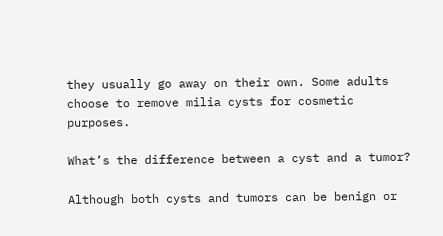they usually go away on their own. Some adults choose to remove milia cysts for cosmetic purposes.

What’s the difference between a cyst and a tumor?

Although both cysts and tumors can be benign or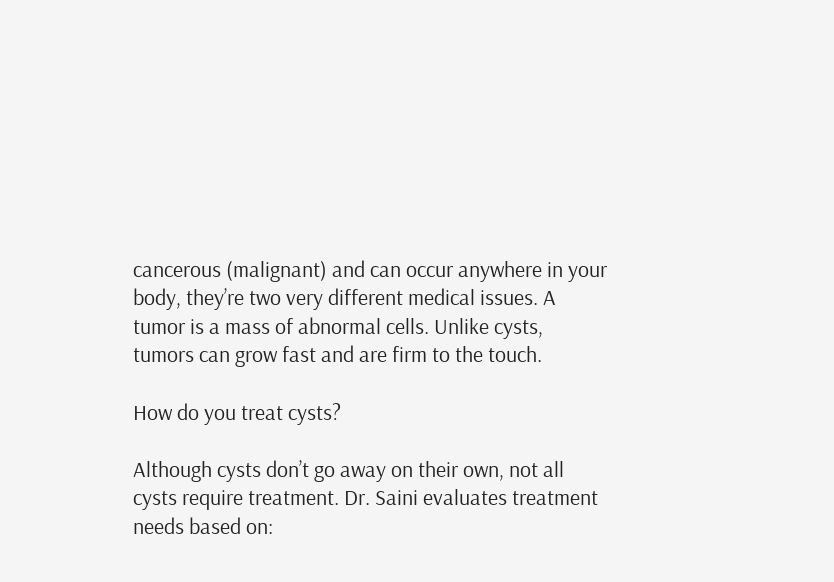cancerous (malignant) and can occur anywhere in your body, they’re two very different medical issues. A tumor is a mass of abnormal cells. Unlike cysts, tumors can grow fast and are firm to the touch.

How do you treat cysts?

Although cysts don’t go away on their own, not all cysts require treatment. Dr. Saini evaluates treatment needs based on: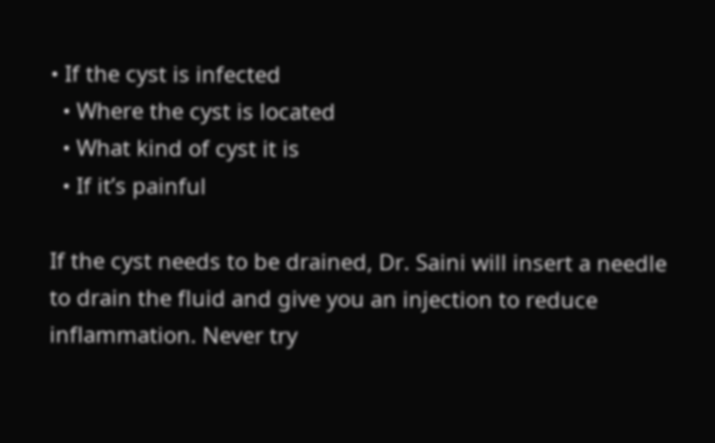• If the cyst is infected
  • Where the cyst is located
  • What kind of cyst it is
  • If it’s painful

If the cyst needs to be drained, Dr. Saini will insert a needle to drain the fluid and give you an injection to reduce inflammation. Never try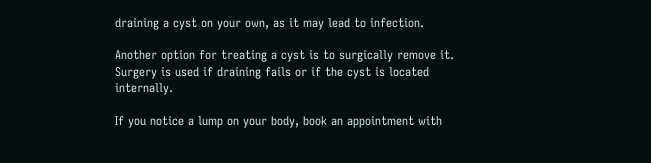draining a cyst on your own, as it may lead to infection.

Another option for treating a cyst is to surgically remove it. Surgery is used if draining fails or if the cyst is located internally.

If you notice a lump on your body, book an appointment with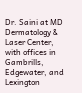Dr. Saini at MD Dermatology & Laser Center, with offices in Gambrills, Edgewater, and Lexington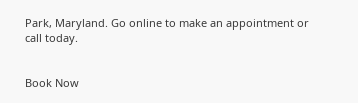Park, Maryland. Go online to make an appointment or call today.


Book Now